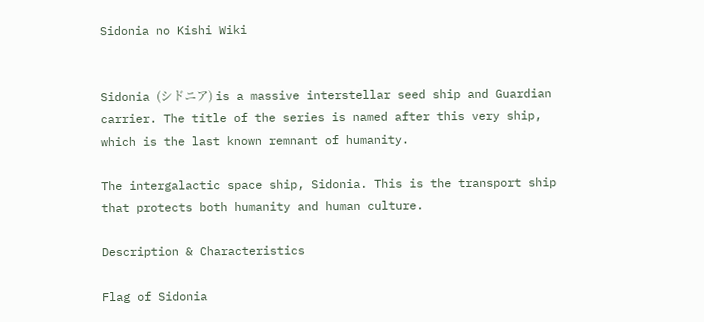Sidonia no Kishi Wiki


Sidonia (シドニア) is a massive interstellar seed ship and Guardian carrier. The title of the series is named after this very ship, which is the last known remnant of humanity.

The intergalactic space ship, Sidonia. This is the transport ship that protects both humanity and human culture.

Description & Characteristics

Flag of Sidonia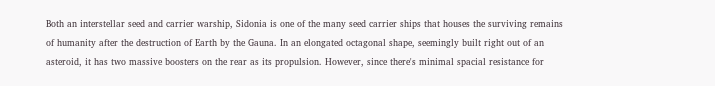Both an interstellar seed and carrier warship, Sidonia is one of the many seed carrier ships that houses the surviving remains of humanity after the destruction of Earth by the Gauna. In an elongated octagonal shape, seemingly built right out of an asteroid, it has two massive boosters on the rear as its propulsion. However, since there's minimal spacial resistance for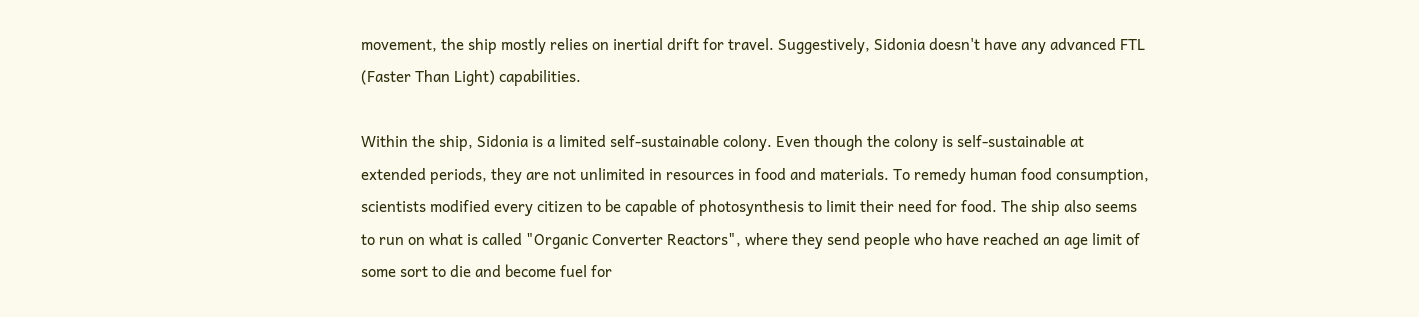movement, the ship mostly relies on inertial drift for travel. Suggestively, Sidonia doesn't have any advanced FTL (Faster Than Light) capabilities.

Within the ship, Sidonia is a limited self-sustainable colony. Even though the colony is self-sustainable at extended periods, they are not unlimited in resources in food and materials. To remedy human food consumption, scientists modified every citizen to be capable of photosynthesis to limit their need for food. The ship also seems to run on what is called "Organic Converter Reactors", where they send people who have reached an age limit of some sort to die and become fuel for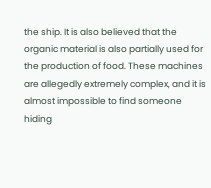the ship. It is also believed that the organic material is also partially used for the production of food. These machines are allegedly extremely complex, and it is almost impossible to find someone hiding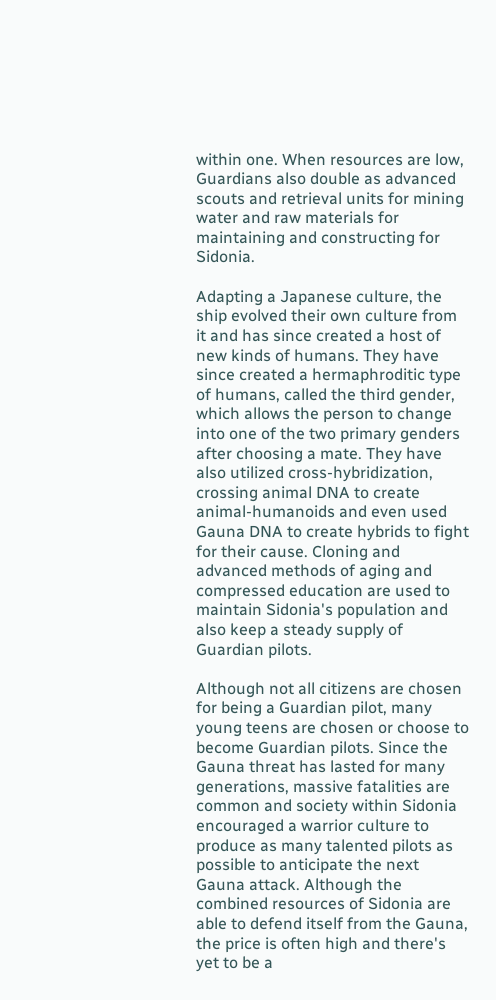within one. When resources are low, Guardians also double as advanced scouts and retrieval units for mining water and raw materials for maintaining and constructing for Sidonia.

Adapting a Japanese culture, the ship evolved their own culture from it and has since created a host of new kinds of humans. They have since created a hermaphroditic type of humans, called the third gender, which allows the person to change into one of the two primary genders after choosing a mate. They have also utilized cross-hybridization, crossing animal DNA to create animal-humanoids and even used Gauna DNA to create hybrids to fight for their cause. Cloning and advanced methods of aging and compressed education are used to maintain Sidonia's population and also keep a steady supply of Guardian pilots.

Although not all citizens are chosen for being a Guardian pilot, many young teens are chosen or choose to become Guardian pilots. Since the Gauna threat has lasted for many generations, massive fatalities are common and society within Sidonia encouraged a warrior culture to produce as many talented pilots as possible to anticipate the next Gauna attack. Although the combined resources of Sidonia are able to defend itself from the Gauna, the price is often high and there's yet to be a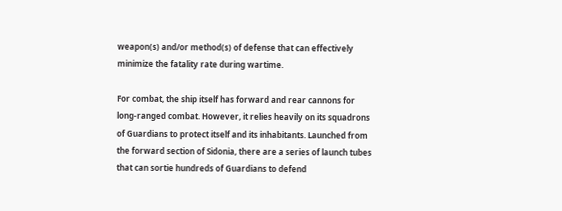weapon(s) and/or method(s) of defense that can effectively minimize the fatality rate during wartime.

For combat, the ship itself has forward and rear cannons for long-ranged combat. However, it relies heavily on its squadrons of Guardians to protect itself and its inhabitants. Launched from the forward section of Sidonia, there are a series of launch tubes that can sortie hundreds of Guardians to defend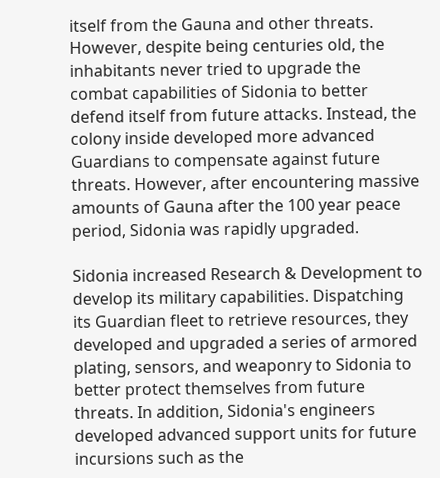itself from the Gauna and other threats. However, despite being centuries old, the inhabitants never tried to upgrade the combat capabilities of Sidonia to better defend itself from future attacks. Instead, the colony inside developed more advanced Guardians to compensate against future threats. However, after encountering massive amounts of Gauna after the 100 year peace period, Sidonia was rapidly upgraded.

Sidonia increased Research & Development to develop its military capabilities. Dispatching its Guardian fleet to retrieve resources, they developed and upgraded a series of armored plating, sensors, and weaponry to Sidonia to better protect themselves from future threats. In addition, Sidonia's engineers developed advanced support units for future incursions such as the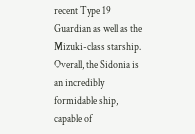recent Type 19 Guardian as well as the Mizuki-class starship. Overall, the Sidonia is an incredibly formidable ship, capable of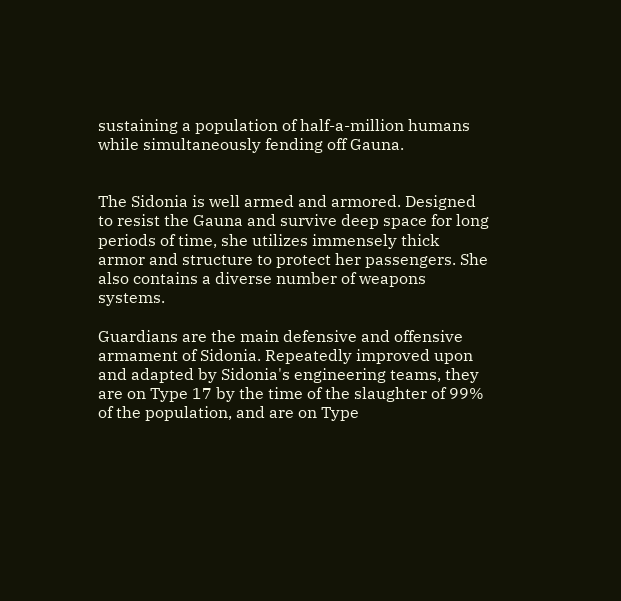sustaining a population of half-a-million humans while simultaneously fending off Gauna.


The Sidonia is well armed and armored. Designed to resist the Gauna and survive deep space for long periods of time, she utilizes immensely thick armor and structure to protect her passengers. She also contains a diverse number of weapons systems.

Guardians are the main defensive and offensive armament of Sidonia. Repeatedly improved upon and adapted by Sidonia's engineering teams, they are on Type 17 by the time of the slaughter of 99% of the population, and are on Type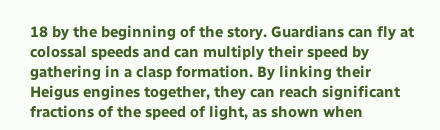18 by the beginning of the story. Guardians can fly at colossal speeds and can multiply their speed by gathering in a clasp formation. By linking their Heigus engines together, they can reach significant fractions of the speed of light, as shown when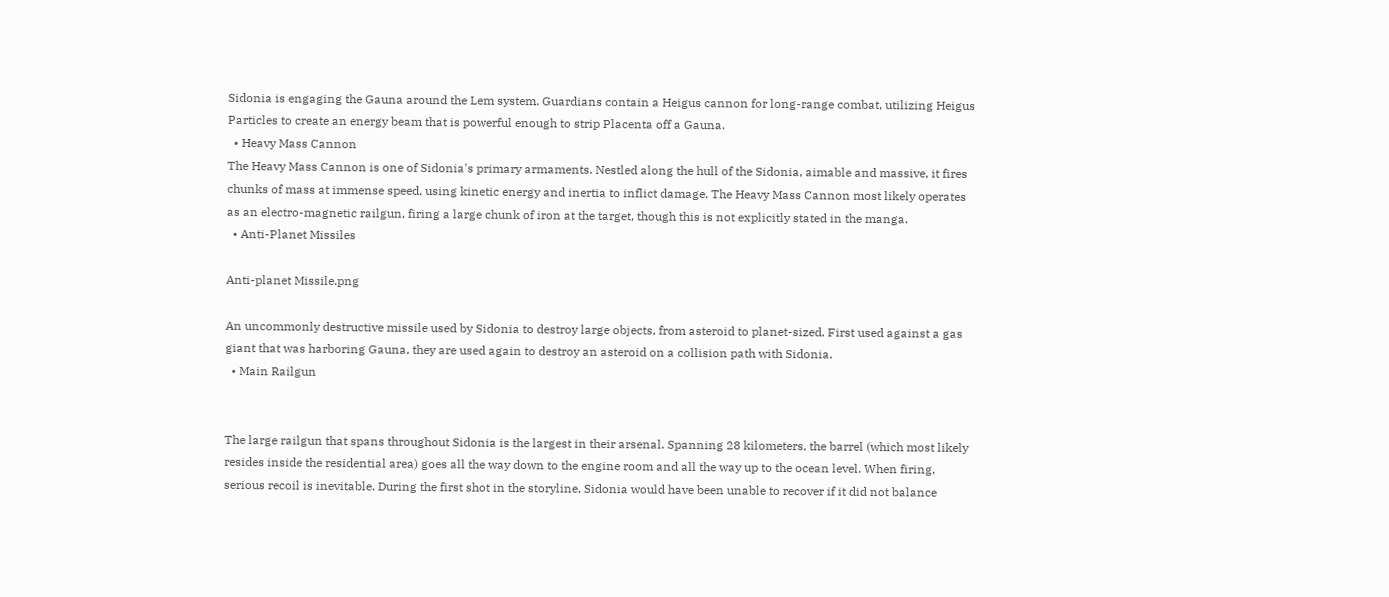Sidonia is engaging the Gauna around the Lem system. Guardians contain a Heigus cannon for long-range combat, utilizing Heigus Particles to create an energy beam that is powerful enough to strip Placenta off a Gauna.
  • Heavy Mass Cannon
The Heavy Mass Cannon is one of Sidonia's primary armaments. Nestled along the hull of the Sidonia, aimable and massive, it fires chunks of mass at immense speed, using kinetic energy and inertia to inflict damage. The Heavy Mass Cannon most likely operates as an electro-magnetic railgun, firing a large chunk of iron at the target, though this is not explicitly stated in the manga.
  • Anti-Planet Missiles

Anti-planet Missile.png

An uncommonly destructive missile used by Sidonia to destroy large objects, from asteroid to planet-sized. First used against a gas giant that was harboring Gauna, they are used again to destroy an asteroid on a collision path with Sidonia.
  • Main Railgun


The large railgun that spans throughout Sidonia is the largest in their arsenal. Spanning 28 kilometers, the barrel (which most likely resides inside the residential area) goes all the way down to the engine room and all the way up to the ocean level. When firing, serious recoil is inevitable. During the first shot in the storyline, Sidonia would have been unable to recover if it did not balance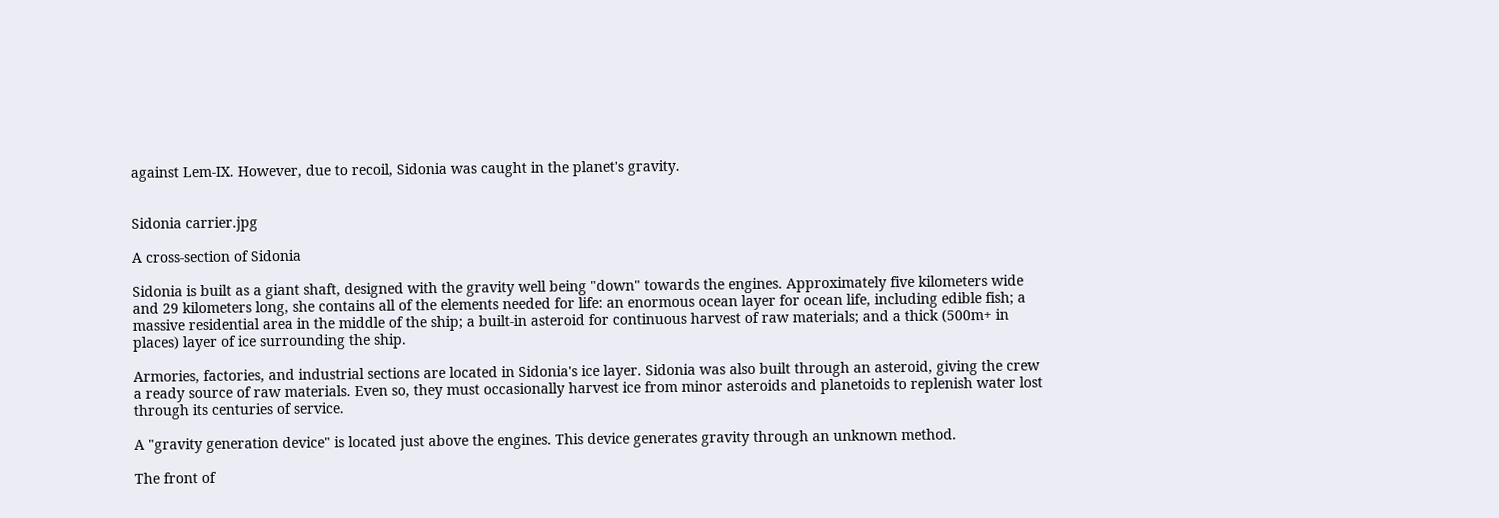against Lem-IX. However, due to recoil, Sidonia was caught in the planet's gravity.


Sidonia carrier.jpg

A cross-section of Sidonia

Sidonia is built as a giant shaft, designed with the gravity well being "down" towards the engines. Approximately five kilometers wide and 29 kilometers long, she contains all of the elements needed for life: an enormous ocean layer for ocean life, including edible fish; a massive residential area in the middle of the ship; a built-in asteroid for continuous harvest of raw materials; and a thick (500m+ in places) layer of ice surrounding the ship.

Armories, factories, and industrial sections are located in Sidonia's ice layer. Sidonia was also built through an asteroid, giving the crew a ready source of raw materials. Even so, they must occasionally harvest ice from minor asteroids and planetoids to replenish water lost through its centuries of service.

A "gravity generation device" is located just above the engines. This device generates gravity through an unknown method.

The front of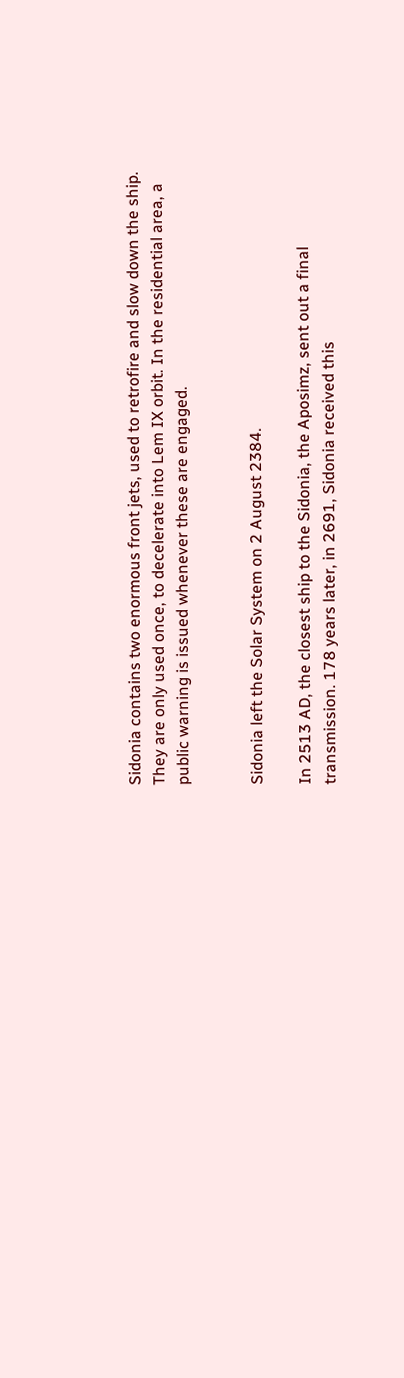Sidonia contains two enormous front jets, used to retrofire and slow down the ship. They are only used once, to decelerate into Lem IX orbit. In the residential area, a public warning is issued whenever these are engaged.


Sidonia left the Solar System on 2 August 2384.

In 2513 AD, the closest ship to the Sidonia, the Aposimz, sent out a final transmission. 178 years later, in 2691, Sidonia received this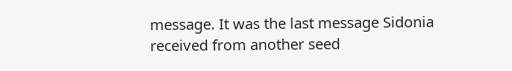message. It was the last message Sidonia received from another seed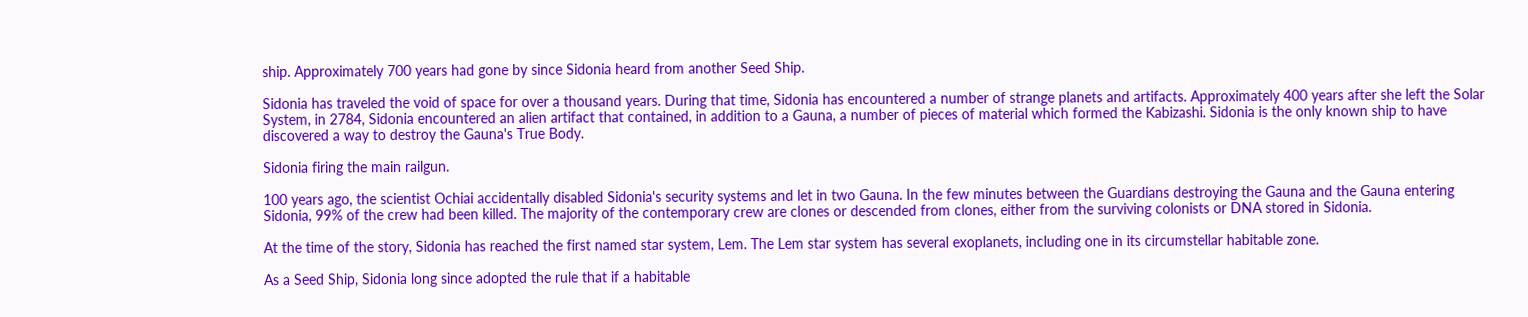ship. Approximately 700 years had gone by since Sidonia heard from another Seed Ship.

Sidonia has traveled the void of space for over a thousand years. During that time, Sidonia has encountered a number of strange planets and artifacts. Approximately 400 years after she left the Solar System, in 2784, Sidonia encountered an alien artifact that contained, in addition to a Gauna, a number of pieces of material which formed the Kabizashi. Sidonia is the only known ship to have discovered a way to destroy the Gauna's True Body.

Sidonia firing the main railgun.

100 years ago, the scientist Ochiai accidentally disabled Sidonia's security systems and let in two Gauna. In the few minutes between the Guardians destroying the Gauna and the Gauna entering Sidonia, 99% of the crew had been killed. The majority of the contemporary crew are clones or descended from clones, either from the surviving colonists or DNA stored in Sidonia.

At the time of the story, Sidonia has reached the first named star system, Lem. The Lem star system has several exoplanets, including one in its circumstellar habitable zone.

As a Seed Ship, Sidonia long since adopted the rule that if a habitable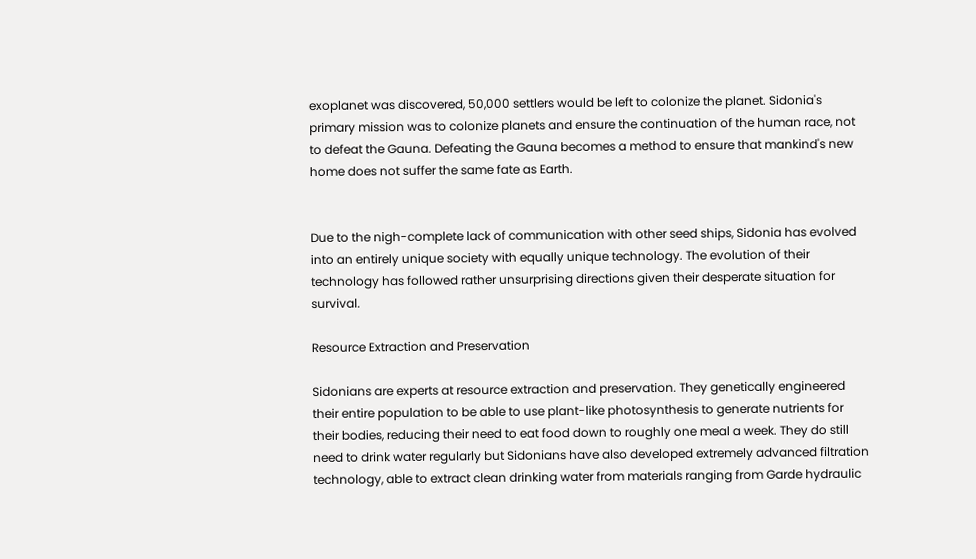exoplanet was discovered, 50,000 settlers would be left to colonize the planet. Sidonia's primary mission was to colonize planets and ensure the continuation of the human race, not to defeat the Gauna. Defeating the Gauna becomes a method to ensure that mankind's new home does not suffer the same fate as Earth.


Due to the nigh-complete lack of communication with other seed ships, Sidonia has evolved into an entirely unique society with equally unique technology. The evolution of their technology has followed rather unsurprising directions given their desperate situation for survival.

Resource Extraction and Preservation

Sidonians are experts at resource extraction and preservation. They genetically engineered their entire population to be able to use plant-like photosynthesis to generate nutrients for their bodies, reducing their need to eat food down to roughly one meal a week. They do still need to drink water regularly but Sidonians have also developed extremely advanced filtration technology, able to extract clean drinking water from materials ranging from Garde hydraulic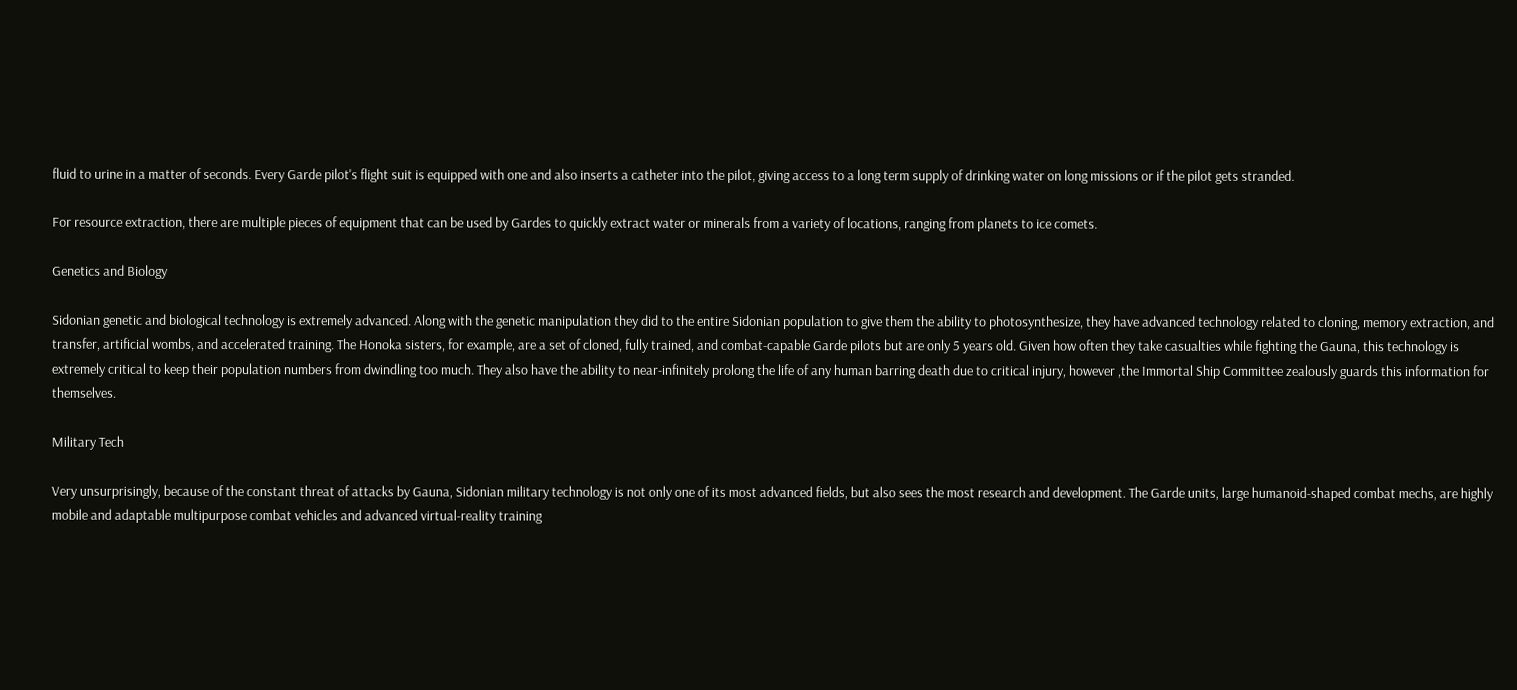fluid to urine in a matter of seconds. Every Garde pilot's flight suit is equipped with one and also inserts a catheter into the pilot, giving access to a long term supply of drinking water on long missions or if the pilot gets stranded.

For resource extraction, there are multiple pieces of equipment that can be used by Gardes to quickly extract water or minerals from a variety of locations, ranging from planets to ice comets.

Genetics and Biology

Sidonian genetic and biological technology is extremely advanced. Along with the genetic manipulation they did to the entire Sidonian population to give them the ability to photosynthesize, they have advanced technology related to cloning, memory extraction, and transfer, artificial wombs, and accelerated training. The Honoka sisters, for example, are a set of cloned, fully trained, and combat-capable Garde pilots but are only 5 years old. Given how often they take casualties while fighting the Gauna, this technology is extremely critical to keep their population numbers from dwindling too much. They also have the ability to near-infinitely prolong the life of any human barring death due to critical injury, however ,the Immortal Ship Committee zealously guards this information for themselves.

Military Tech

Very unsurprisingly, because of the constant threat of attacks by Gauna, Sidonian military technology is not only one of its most advanced fields, but also sees the most research and development. The Garde units, large humanoid-shaped combat mechs, are highly mobile and adaptable multipurpose combat vehicles and advanced virtual-reality training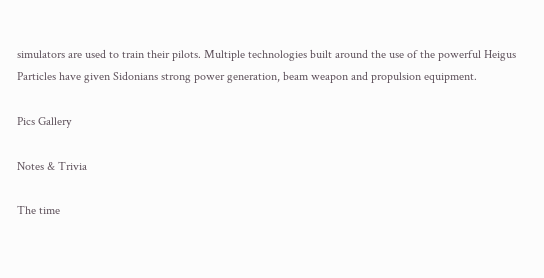simulators are used to train their pilots. Multiple technologies built around the use of the powerful Heigus Particles have given Sidonians strong power generation, beam weapon and propulsion equipment.

Pics Gallery

Notes & Trivia

The time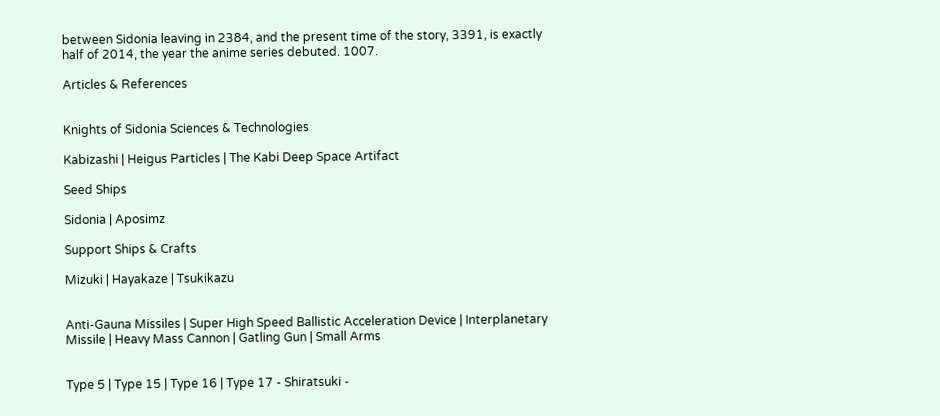between Sidonia leaving in 2384, and the present time of the story, 3391, is exactly half of 2014, the year the anime series debuted. 1007.

Articles & References


Knights of Sidonia Sciences & Technologies

Kabizashi | Heigus Particles | The Kabi Deep Space Artifact

Seed Ships

Sidonia | Aposimz

Support Ships & Crafts

Mizuki | Hayakaze | Tsukikazu


Anti-Gauna Missiles | Super High Speed Ballistic Acceleration Device | Interplanetary Missile | Heavy Mass Cannon | Gatling Gun | Small Arms


Type 5 | Type 15 | Type 16 | Type 17 - Shiratsuki -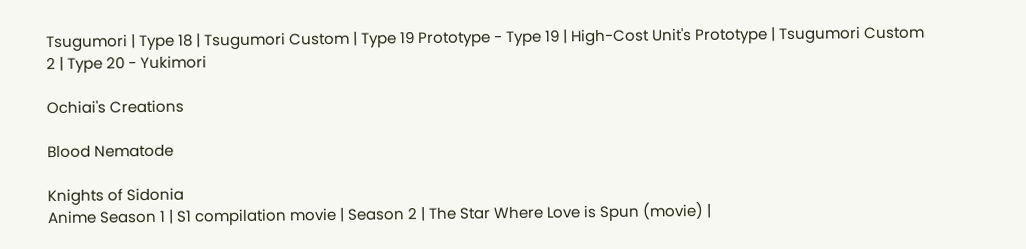Tsugumori | Type 18 | Tsugumori Custom | Type 19 Prototype - Type 19 | High-Cost Unit's Prototype | Tsugumori Custom 2 | Type 20 - Yukimori

Ochiai's Creations

Blood Nematode

Knights of Sidonia
Anime Season 1 | S1 compilation movie | Season 2 | The Star Where Love is Spun (movie) |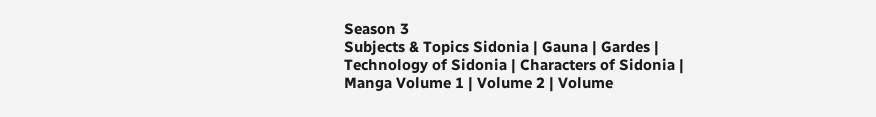Season 3
Subjects & Topics Sidonia | Gauna | Gardes | Technology of Sidonia | Characters of Sidonia |
Manga Volume 1 | Volume 2 | Volume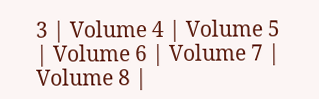3 | Volume 4 | Volume 5 | Volume 6 | Volume 7 | Volume 8 |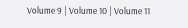Volume 9 | Volume 10 | Volume 11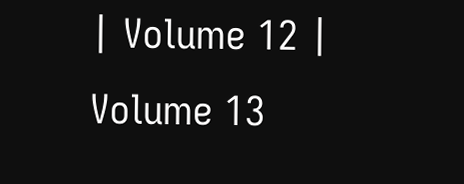| Volume 12 | Volume 13